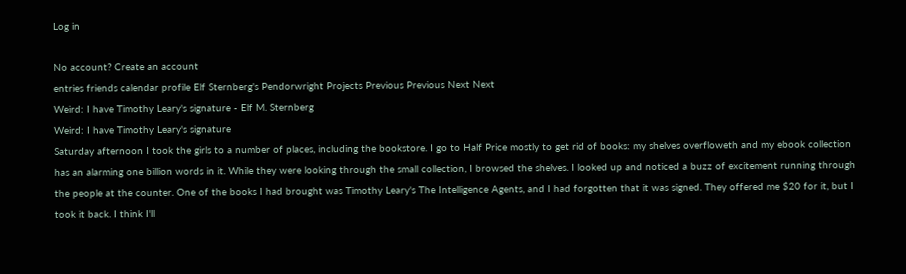Log in

No account? Create an account
entries friends calendar profile Elf Sternberg's Pendorwright Projects Previous Previous Next Next
Weird: I have Timothy Leary's signature - Elf M. Sternberg
Weird: I have Timothy Leary's signature
Saturday afternoon I took the girls to a number of places, including the bookstore. I go to Half Price mostly to get rid of books: my shelves overfloweth and my ebook collection has an alarming one billion words in it. While they were looking through the small collection, I browsed the shelves. I looked up and noticed a buzz of excitement running through the people at the counter. One of the books I had brought was Timothy Leary's The Intelligence Agents, and I had forgotten that it was signed. They offered me $20 for it, but I took it back. I think I'll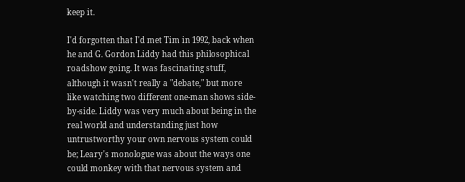keep it.

I'd forgotten that I'd met Tim in 1992, back when he and G. Gordon Liddy had this philosophical roadshow going. It was fascinating stuff, although it wasn't really a "debate," but more like watching two different one-man shows side-by-side. Liddy was very much about being in the real world and understanding just how untrustworthy your own nervous system could be; Leary's monologue was about the ways one could monkey with that nervous system and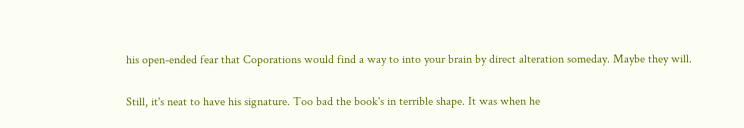his open-ended fear that Coporations would find a way to into your brain by direct alteration someday. Maybe they will.

Still, it's neat to have his signature. Too bad the book's in terrible shape. It was when he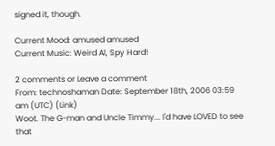signed it, though.

Current Mood: amused amused
Current Music: Weird Al, Spy Hard!

2 comments or Leave a comment
From: technoshaman Date: September 18th, 2006 03:59 am (UTC) (Link)
Woot. The G-man and Uncle Timmy... I'd have LOVED to see that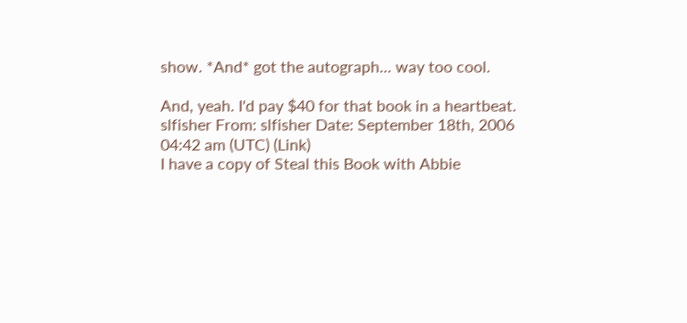show. *And* got the autograph... way too cool.

And, yeah. I'd pay $40 for that book in a heartbeat.
slfisher From: slfisher Date: September 18th, 2006 04:42 am (UTC) (Link)
I have a copy of Steal this Book with Abbie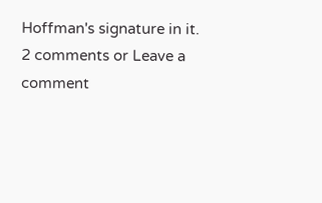Hoffman's signature in it.
2 comments or Leave a comment